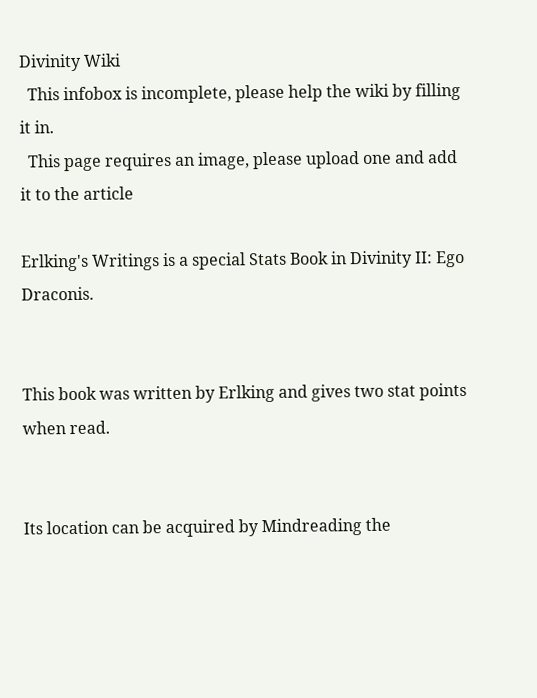Divinity Wiki
  This infobox is incomplete, please help the wiki by filling it in.
  This page requires an image, please upload one and add it to the article

Erlking's Writings is a special Stats Book in Divinity II: Ego Draconis.


This book was written by Erlking and gives two stat points when read.


Its location can be acquired by Mindreading the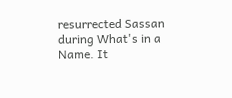resurrected Sassan during What's in a Name. It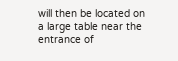will then be located on a large table near the entrance of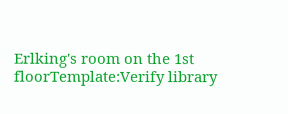Erlking's room on the 1st floorTemplate:Verify library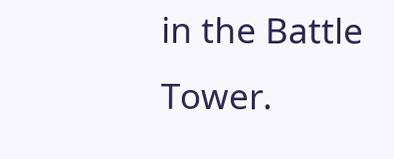in the Battle Tower.